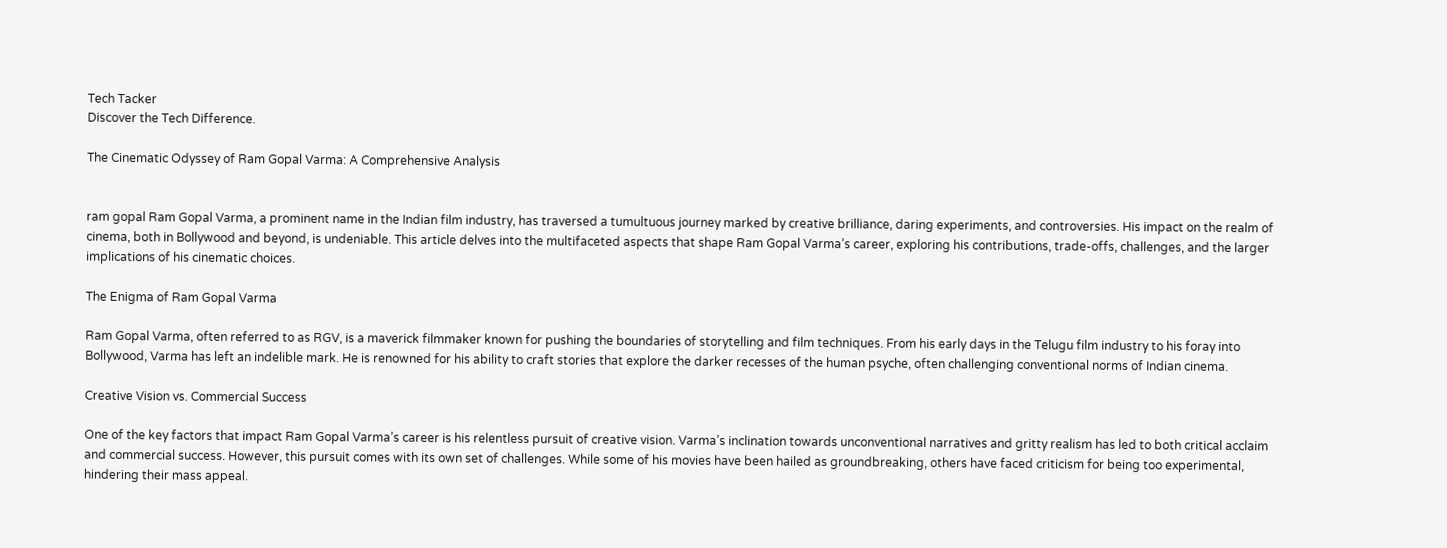Tech Tacker
Discover the Tech Difference.

The Cinematic Odyssey of Ram Gopal Varma: A Comprehensive Analysis


ram gopal Ram Gopal Varma, a prominent name in the Indian film industry, has traversed a tumultuous journey marked by creative brilliance, daring experiments, and controversies. His impact on the realm of cinema, both in Bollywood and beyond, is undeniable. This article delves into the multifaceted aspects that shape Ram Gopal Varma’s career, exploring his contributions, trade-offs, challenges, and the larger implications of his cinematic choices.

The Enigma of Ram Gopal Varma

Ram Gopal Varma, often referred to as RGV, is a maverick filmmaker known for pushing the boundaries of storytelling and film techniques. From his early days in the Telugu film industry to his foray into Bollywood, Varma has left an indelible mark. He is renowned for his ability to craft stories that explore the darker recesses of the human psyche, often challenging conventional norms of Indian cinema.

Creative Vision vs. Commercial Success

One of the key factors that impact Ram Gopal Varma’s career is his relentless pursuit of creative vision. Varma’s inclination towards unconventional narratives and gritty realism has led to both critical acclaim and commercial success. However, this pursuit comes with its own set of challenges. While some of his movies have been hailed as groundbreaking, others have faced criticism for being too experimental, hindering their mass appeal.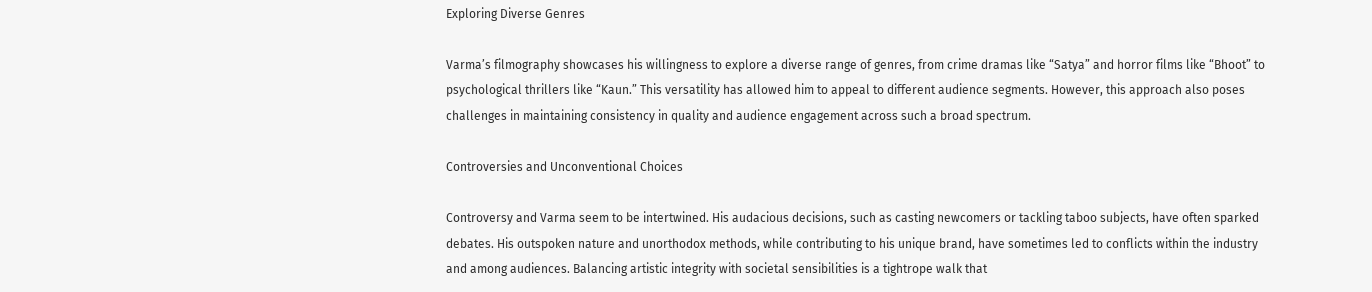Exploring Diverse Genres

Varma’s filmography showcases his willingness to explore a diverse range of genres, from crime dramas like “Satya” and horror films like “Bhoot” to psychological thrillers like “Kaun.” This versatility has allowed him to appeal to different audience segments. However, this approach also poses challenges in maintaining consistency in quality and audience engagement across such a broad spectrum.

Controversies and Unconventional Choices

Controversy and Varma seem to be intertwined. His audacious decisions, such as casting newcomers or tackling taboo subjects, have often sparked debates. His outspoken nature and unorthodox methods, while contributing to his unique brand, have sometimes led to conflicts within the industry and among audiences. Balancing artistic integrity with societal sensibilities is a tightrope walk that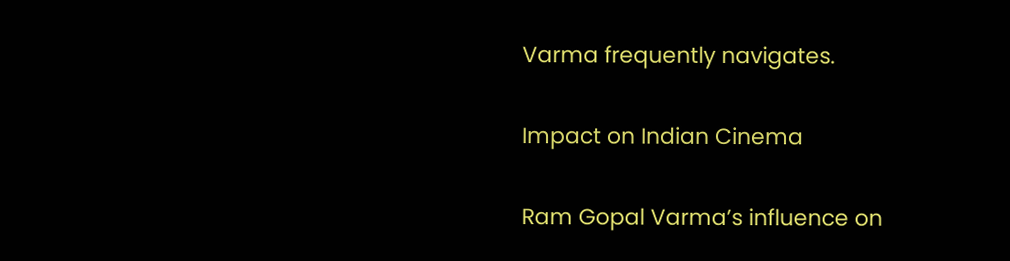Varma frequently navigates.

Impact on Indian Cinema

Ram Gopal Varma’s influence on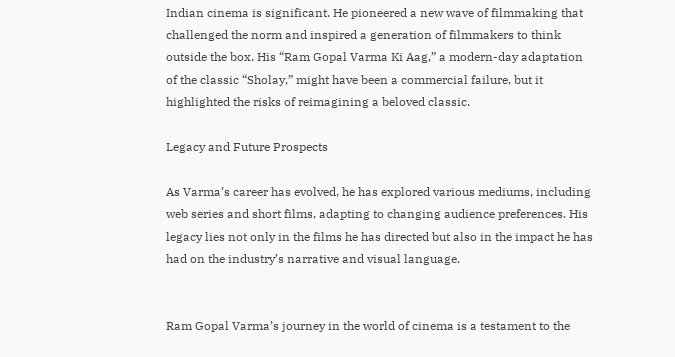Indian cinema is significant. He pioneered a new wave of filmmaking that challenged the norm and inspired a generation of filmmakers to think outside the box. His “Ram Gopal Varma Ki Aag,” a modern-day adaptation of the classic “Sholay,” might have been a commercial failure, but it highlighted the risks of reimagining a beloved classic.

Legacy and Future Prospects

As Varma’s career has evolved, he has explored various mediums, including web series and short films, adapting to changing audience preferences. His legacy lies not only in the films he has directed but also in the impact he has had on the industry’s narrative and visual language.


Ram Gopal Varma’s journey in the world of cinema is a testament to the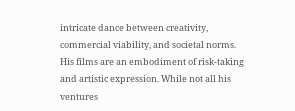intricate dance between creativity, commercial viability, and societal norms. His films are an embodiment of risk-taking and artistic expression. While not all his ventures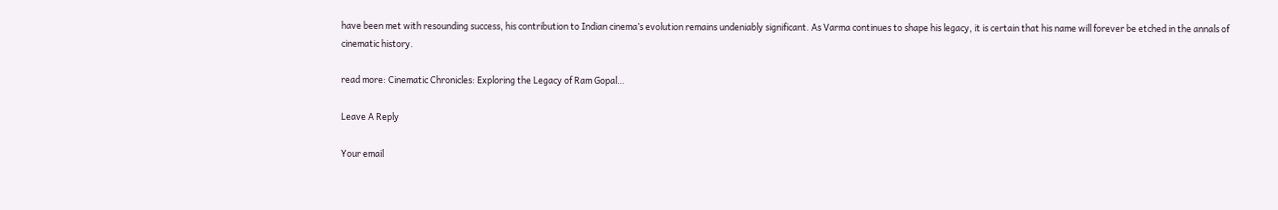have been met with resounding success, his contribution to Indian cinema’s evolution remains undeniably significant. As Varma continues to shape his legacy, it is certain that his name will forever be etched in the annals of cinematic history.

read more: Cinematic Chronicles: Exploring the Legacy of Ram Gopal…

Leave A Reply

Your email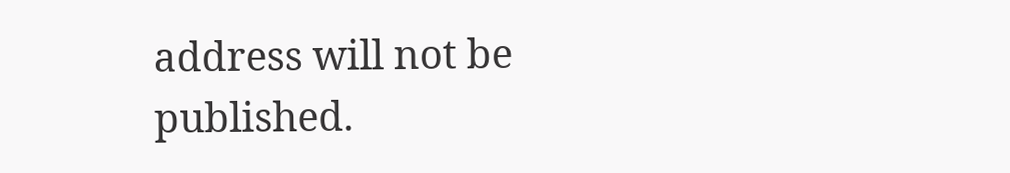address will not be published.